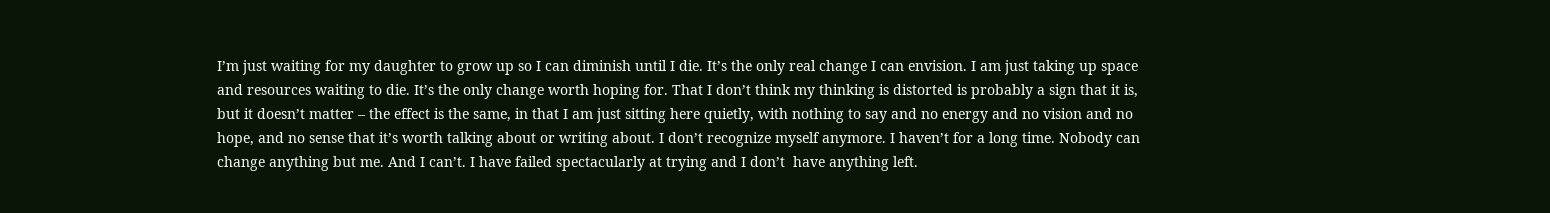I’m just waiting for my daughter to grow up so I can diminish until I die. It’s the only real change I can envision. I am just taking up space and resources waiting to die. It’s the only change worth hoping for. That I don’t think my thinking is distorted is probably a sign that it is, but it doesn’t matter – the effect is the same, in that I am just sitting here quietly, with nothing to say and no energy and no vision and no hope, and no sense that it’s worth talking about or writing about. I don’t recognize myself anymore. I haven’t for a long time. Nobody can change anything but me. And I can’t. I have failed spectacularly at trying and I don’t  have anything left.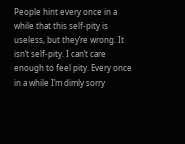People hint every once in a while that this self-pity is useless, but they’re wrong. It isn’t self-pity. I can’t care enough to feel pity. Every once in a while I’m dimly sorry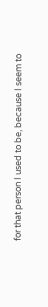for that person I used to be, because I seem to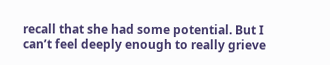recall that she had some potential. But I can’t feel deeply enough to really grieve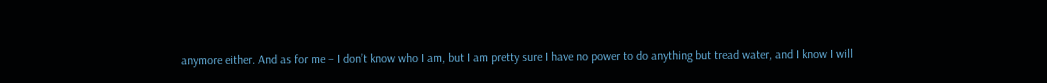anymore either. And as for me – I don’t know who I am, but I am pretty sure I have no power to do anything but tread water, and I know I will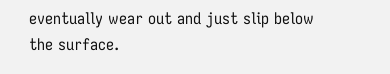eventually wear out and just slip below the surface.